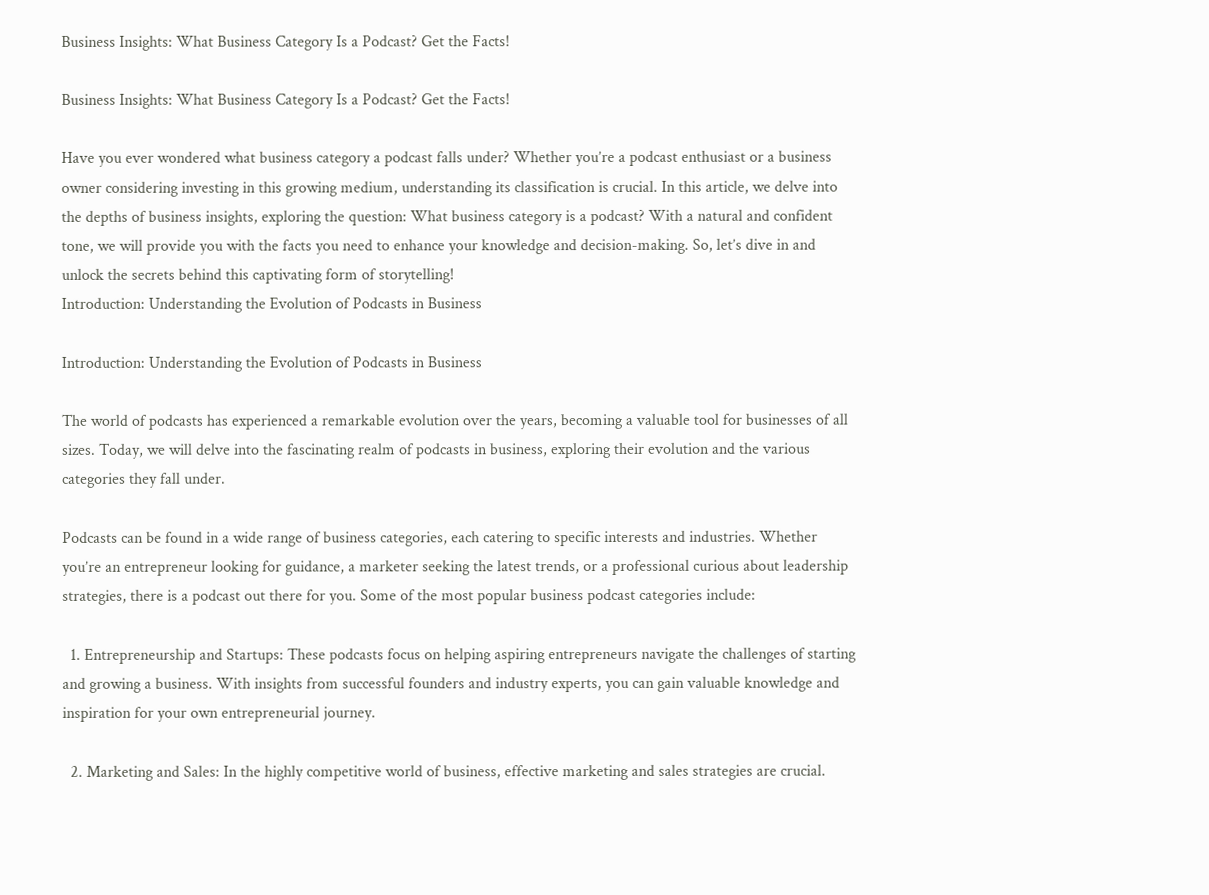Business Insights: What Business Category Is a Podcast? Get the Facts!

Business Insights: What Business Category Is a Podcast? Get the Facts!

Have you ever wondered what business category a podcast falls under? Whether you’re a podcast enthusiast or a business owner considering investing in this growing medium, understanding its classification is crucial. In this article, we delve into the depths of business insights, exploring the question: What business category is a podcast? With a natural and confident tone, we will provide you with the facts you need to enhance your knowledge and decision-making. So, let’s dive in and unlock the secrets behind this captivating form of storytelling!
Introduction: Understanding the Evolution of Podcasts in Business

Introduction: Understanding the Evolution of Podcasts in Business

The world of podcasts has experienced a remarkable evolution over the years, becoming a valuable tool for businesses of all sizes. Today, we will delve into the fascinating realm of podcasts in business, exploring their evolution and the various categories they fall under.

Podcasts can be found in a wide range of business categories, each catering to specific interests and industries. Whether you’re an entrepreneur looking for guidance, a marketer seeking the latest trends, or a professional curious about leadership strategies, there is a podcast out there for you. Some of the most popular business podcast categories include:

  1. Entrepreneurship and Startups: These podcasts focus on helping aspiring entrepreneurs navigate the challenges of starting and growing a business. With insights from successful founders and industry experts, you can gain valuable knowledge and inspiration for your own entrepreneurial journey.

  2. Marketing and Sales: In the highly competitive world of business, effective marketing and sales strategies are crucial.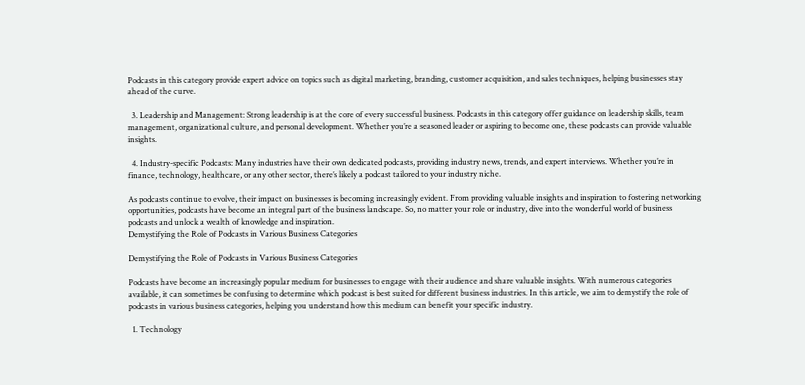Podcasts in this category provide expert advice on topics such as digital marketing, branding, customer acquisition, and sales techniques, helping businesses stay ahead of the curve.

  3. Leadership and Management: Strong leadership is at the core of every successful business. Podcasts in this category offer guidance on leadership skills, team management, organizational culture, and personal development. Whether you’re a seasoned leader or aspiring to become one, these podcasts can provide valuable insights.

  4. Industry-specific Podcasts: Many industries have their own dedicated podcasts, providing industry news, trends, and expert interviews. Whether you’re in finance, technology, healthcare, or any other sector, there’s likely a podcast tailored to your industry niche.

As podcasts continue to evolve, their impact on businesses is becoming increasingly evident. From providing valuable insights and inspiration to fostering networking opportunities, podcasts have become an integral part of the business landscape. So, no matter your role or industry, dive into the wonderful world of business podcasts and unlock a wealth of knowledge and inspiration.
Demystifying the Role of Podcasts in Various Business Categories

Demystifying the Role of Podcasts in Various Business Categories

Podcasts have become an increasingly popular medium for businesses to engage with their audience and share valuable insights. With numerous categories available, it can sometimes be confusing to determine which podcast is best suited for different business industries. In this article, we aim to demystify the role of podcasts in various business categories, helping you understand how this medium can benefit your specific industry.

  1. Technology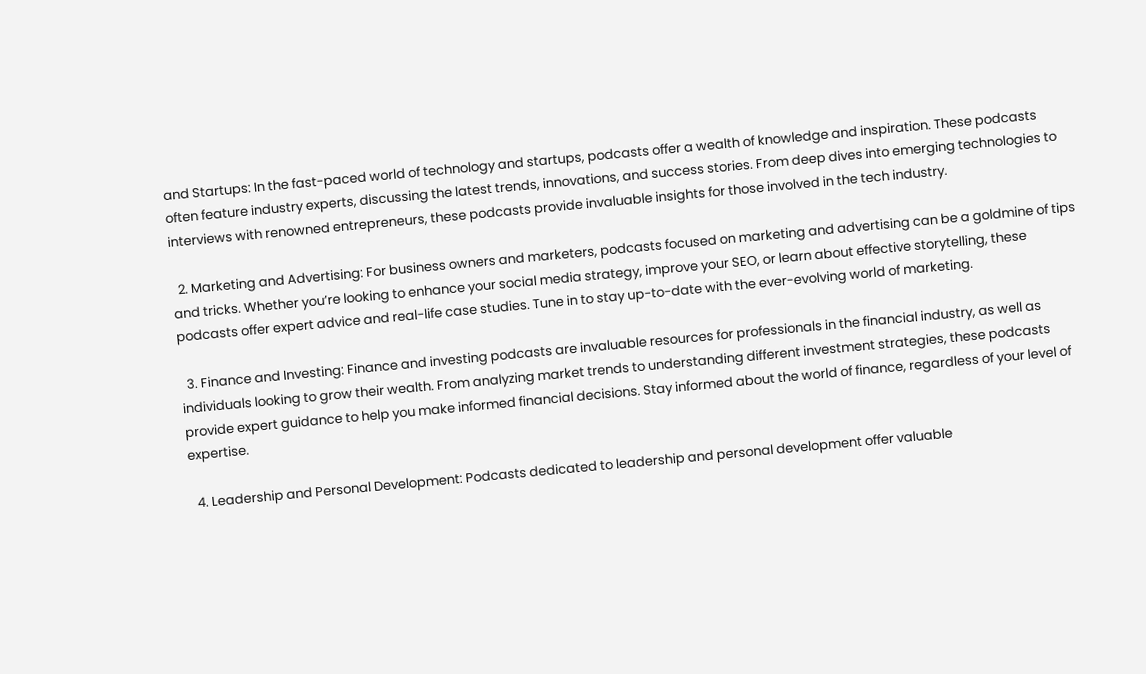and Startups: In the fast-paced world of technology and startups, podcasts offer a wealth of knowledge and inspiration. These podcasts often feature industry experts, discussing the latest trends, innovations, and success stories. From deep dives into emerging technologies to interviews with renowned entrepreneurs, these podcasts provide invaluable insights for those involved in the tech industry.

  2. Marketing and Advertising: For business owners and marketers, podcasts focused on marketing and advertising can be a goldmine of tips and tricks. Whether you’re looking to enhance your social media strategy, improve your SEO, or learn about effective storytelling, these podcasts offer expert advice and real-life case studies. Tune in to stay up-to-date with the ever-evolving world of marketing.

  3. Finance and Investing: Finance and investing podcasts are invaluable resources for professionals in the financial industry, as well as individuals looking to grow their wealth. From analyzing market trends to understanding different investment strategies, these podcasts provide expert guidance to help you make informed financial decisions. Stay informed about the world of finance, regardless of your level of expertise.

  4. Leadership and Personal Development: Podcasts dedicated to leadership and personal development offer valuable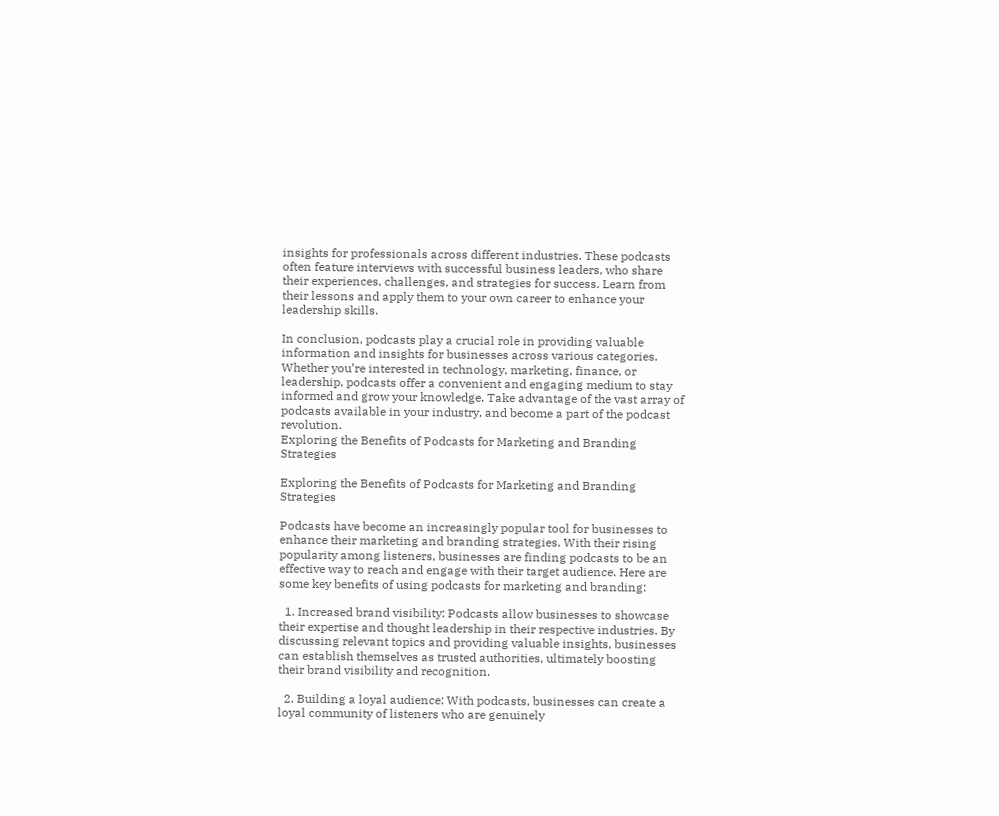insights for professionals across different industries. These podcasts often feature interviews with successful business leaders, who share their experiences, challenges, and strategies for success. Learn from their lessons and apply them to your own career to enhance your leadership skills.

In conclusion, podcasts play a crucial role in providing valuable information and insights for businesses across various categories. Whether you’re interested in technology, marketing, finance, or leadership, podcasts offer a convenient and engaging medium to stay informed and grow your knowledge. Take advantage of the vast array of podcasts available in your industry, and become a part of the podcast revolution.
Exploring the Benefits of Podcasts for Marketing and Branding Strategies

Exploring the Benefits of Podcasts for Marketing and Branding Strategies

Podcasts have become an increasingly popular tool for businesses to enhance their marketing and branding strategies. With their rising popularity among listeners, businesses are finding podcasts to be an effective way to reach and engage with their target audience. Here are some key benefits of using podcasts for marketing and branding:

  1. Increased brand visibility: Podcasts allow businesses to showcase their expertise and thought leadership in their respective industries. By discussing relevant topics and providing valuable insights, businesses can establish themselves as trusted authorities, ultimately boosting their brand visibility and recognition.

  2. Building a loyal audience: With podcasts, businesses can create a loyal community of listeners who are genuinely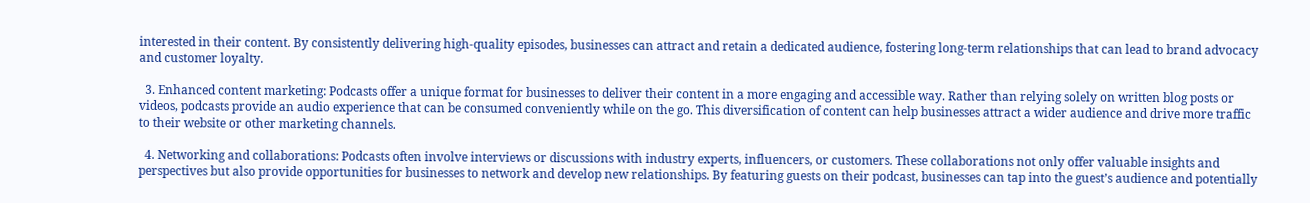interested in their content. By consistently delivering high-quality episodes, businesses can attract and retain a dedicated audience, fostering long-term relationships that can lead to brand advocacy and customer loyalty.

  3. Enhanced content marketing: Podcasts offer a unique format for businesses to deliver their content in a more engaging and accessible way. Rather than relying solely on written blog posts or videos, podcasts provide an audio experience that can be consumed conveniently while on the go. This diversification of content can help businesses attract a wider audience and drive more traffic to their website or other marketing channels.

  4. Networking and collaborations: Podcasts often involve interviews or discussions with industry experts, influencers, or customers. These collaborations not only offer valuable insights and perspectives but also provide opportunities for businesses to network and develop new relationships. By featuring guests on their podcast, businesses can tap into the guest’s audience and potentially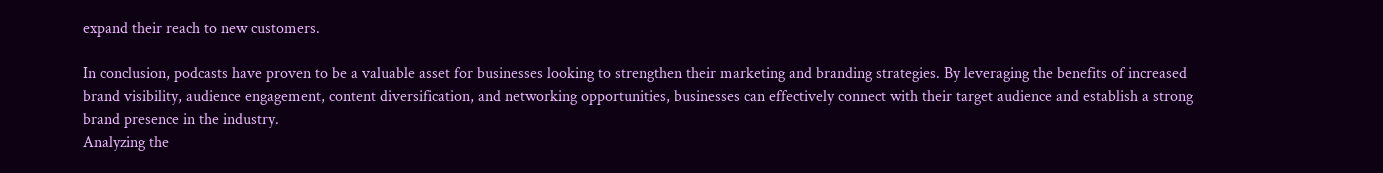expand their reach to new customers.

In conclusion, podcasts have proven to be a valuable asset for businesses looking to strengthen their marketing and branding strategies. By leveraging the benefits of increased brand visibility, audience engagement, content diversification, and networking opportunities, businesses can effectively connect with their target audience and establish a strong brand presence in the industry.
Analyzing the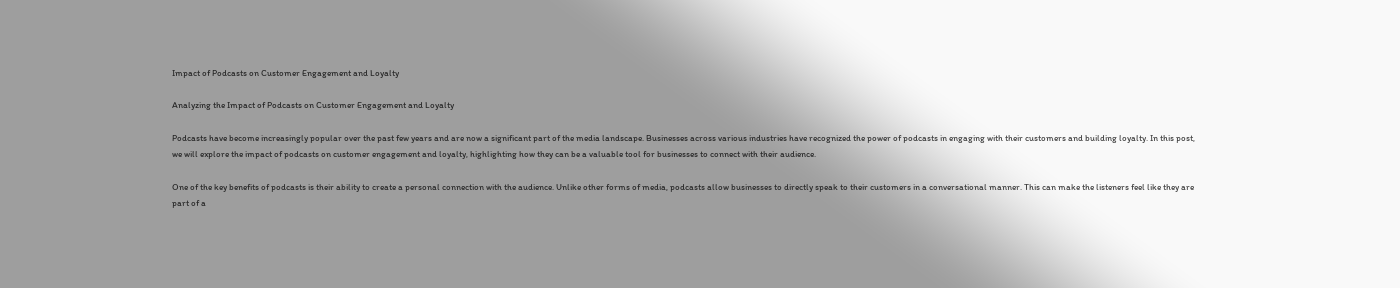Impact of Podcasts on Customer Engagement and Loyalty

Analyzing the Impact of Podcasts on Customer Engagement and Loyalty

Podcasts have become increasingly popular over the past few years and are now a significant part of the media landscape. Businesses across various industries have recognized the power of podcasts in engaging with their customers and building loyalty. In this post, we will explore the impact of podcasts on customer engagement and loyalty, highlighting how they can be a valuable tool for businesses to connect with their audience.

One of the key benefits of podcasts is their ability to create a personal connection with the audience. Unlike other forms of media, podcasts allow businesses to directly speak to their customers in a conversational manner. This can make the listeners feel like they are part of a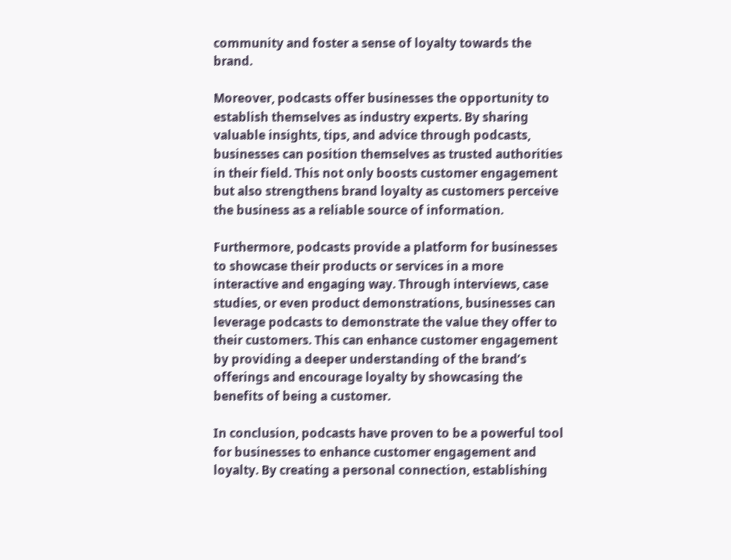community and foster a sense of loyalty towards the brand.

Moreover, podcasts offer businesses the opportunity to establish themselves as industry experts. By sharing valuable insights, tips, and advice through podcasts, businesses can position themselves as trusted authorities in their field. This not only boosts customer engagement but also strengthens brand loyalty as customers perceive the business as a reliable source of information.

Furthermore, podcasts provide a platform for businesses to showcase their products or services in a more interactive and engaging way. Through interviews, case studies, or even product demonstrations, businesses can leverage podcasts to demonstrate the value they offer to their customers. This can enhance customer engagement by providing a deeper understanding of the brand’s offerings and encourage loyalty by showcasing the benefits of being a customer.

In conclusion, podcasts have proven to be a powerful tool for businesses to enhance customer engagement and loyalty. By creating a personal connection, establishing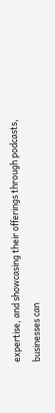expertise, and showcasing their offerings through podcasts, businesses can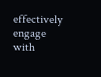effectively engage with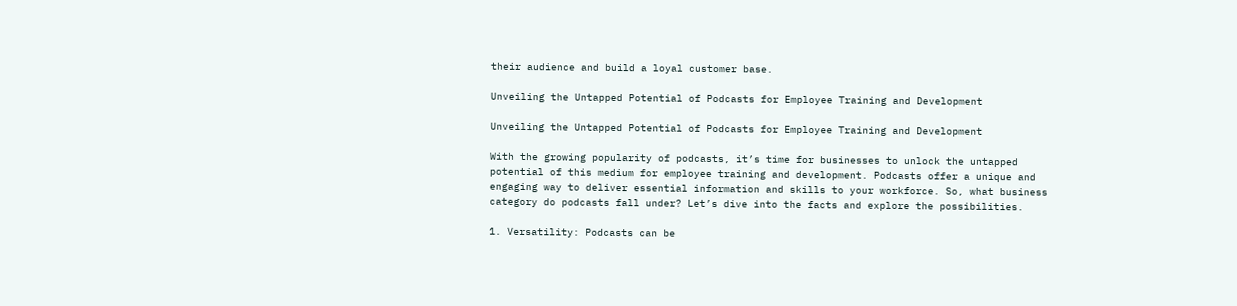their audience and build a loyal customer base.

Unveiling the Untapped Potential of Podcasts for Employee Training and Development

Unveiling the Untapped Potential of Podcasts for Employee Training and Development

With the growing popularity of podcasts, it’s time for businesses to unlock the untapped potential of this medium for employee training and development. Podcasts offer a unique and engaging way to deliver essential information and skills to your workforce. So, what business category do podcasts fall under? Let’s dive into the facts and explore the possibilities.

1. Versatility: Podcasts can be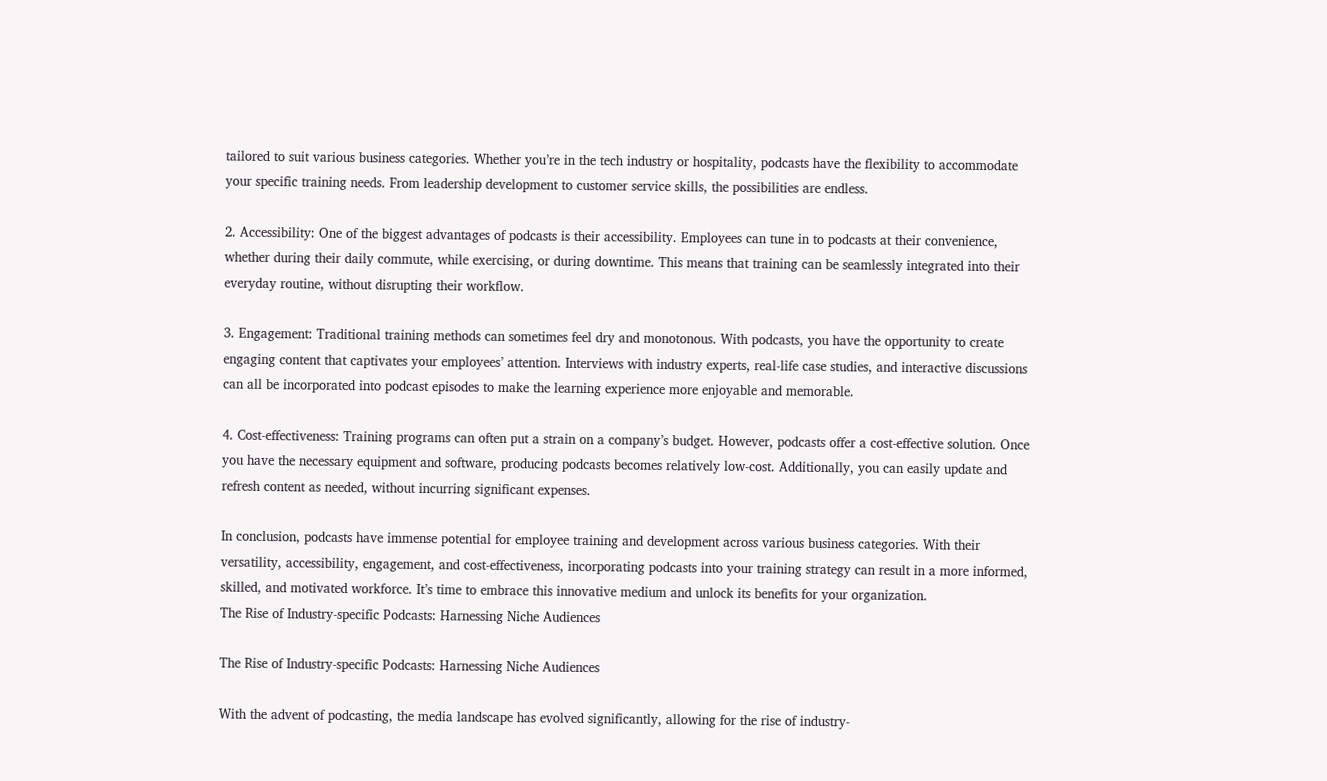tailored to suit various business categories. Whether you’re in the tech industry or hospitality, podcasts have the flexibility to accommodate your specific training needs. From leadership development to customer service skills, the possibilities are endless.

2. Accessibility: One of the biggest advantages of podcasts is their accessibility. Employees can tune in to podcasts at their convenience, whether during their daily commute, while exercising, or during downtime. This means that training can be seamlessly integrated into their everyday routine, without disrupting their workflow.

3. Engagement: Traditional training methods can sometimes feel dry and monotonous. With podcasts, you have the opportunity to create engaging content that captivates your employees’ attention. Interviews with industry experts, real-life case studies, and interactive discussions can all be incorporated into podcast episodes to make the learning experience more enjoyable and memorable.

4. Cost-effectiveness: Training programs can often put a strain on a company’s budget. However, podcasts offer a cost-effective solution. Once you have the necessary equipment and software, producing podcasts becomes relatively low-cost. Additionally, you can easily update and refresh content as needed, without incurring significant expenses.

In conclusion, podcasts have immense potential for employee training and development across various business categories. With their versatility, accessibility, engagement, and cost-effectiveness, incorporating podcasts into your training strategy can result in a more informed, skilled, and motivated workforce. It’s time to embrace this innovative medium and unlock its benefits for your organization.
The Rise of Industry-specific Podcasts: Harnessing Niche Audiences

The Rise of Industry-specific Podcasts: Harnessing Niche Audiences

With the advent of podcasting, the media landscape has evolved significantly, allowing for the rise of industry-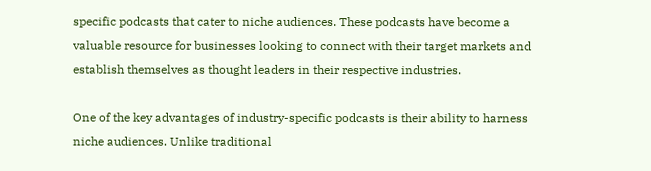specific podcasts that cater to niche audiences. These podcasts have become a valuable resource for businesses looking to connect with their target markets and establish themselves as thought leaders in their respective industries.

One of the key advantages of industry-specific podcasts is their ability to harness niche audiences. Unlike traditional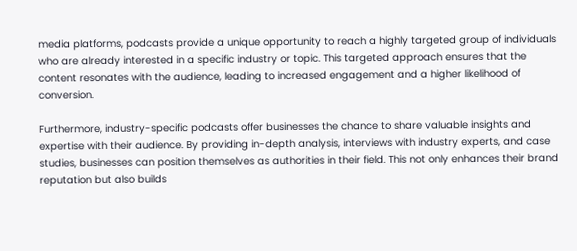media platforms, podcasts provide a unique opportunity to reach a highly targeted group of individuals who are already interested in a specific industry or topic. This targeted approach ensures that the content resonates with the audience, leading to increased engagement and a higher likelihood of conversion.

Furthermore, industry-specific podcasts offer businesses the chance to share valuable insights and expertise with their audience. By providing in-depth analysis, interviews with industry experts, and case studies, businesses can position themselves as authorities in their field. This not only enhances their brand reputation but also builds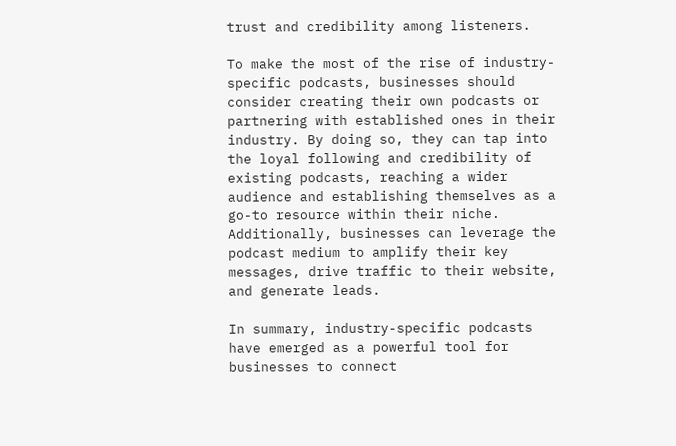trust and credibility among listeners.

To make the most of the rise of industry-specific podcasts, businesses should consider creating their own podcasts or partnering with established ones in their industry. By doing so, they can tap into the loyal following and credibility of existing podcasts, reaching a wider audience and establishing themselves as a go-to resource within their niche. Additionally, businesses can leverage the podcast medium to amplify their key messages, drive traffic to their website, and generate leads.

In summary, industry-specific podcasts have emerged as a powerful tool for businesses to connect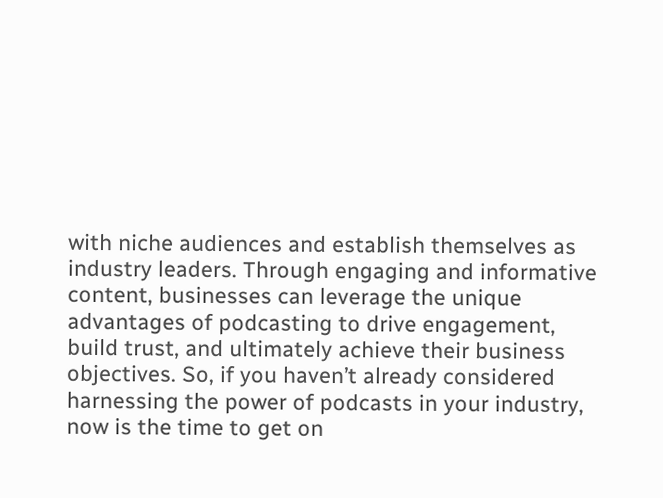with niche audiences and establish themselves as industry leaders. Through engaging and informative content, businesses can leverage the unique advantages of podcasting to drive engagement, build trust, and ultimately achieve their business objectives. So, if you haven’t already considered harnessing the power of podcasts in your industry, now is the time to get on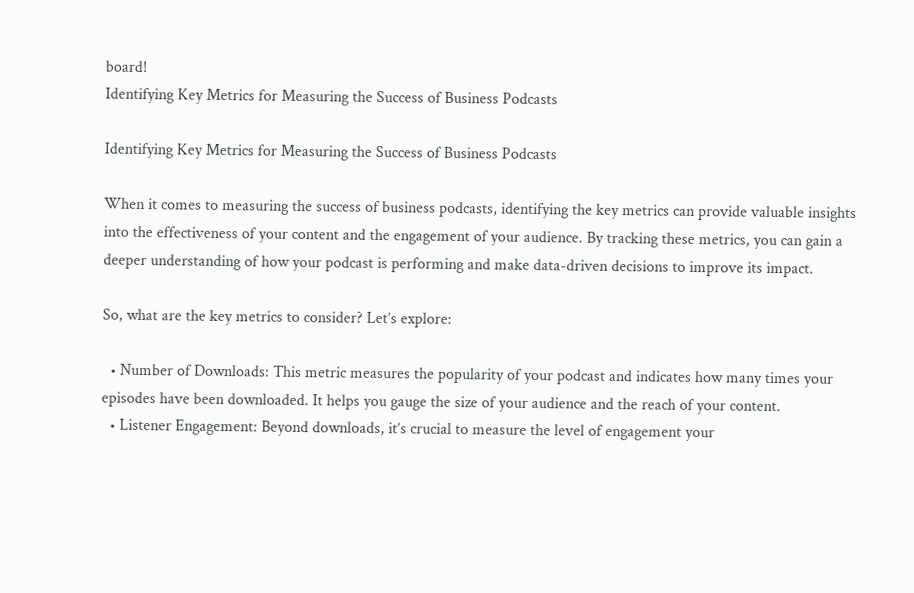board!
Identifying Key Metrics for Measuring the Success of Business Podcasts

Identifying Key Metrics for Measuring the Success of Business Podcasts

When it comes to measuring the success of business podcasts, identifying the key metrics can provide valuable insights into the effectiveness of your content and the engagement of your audience. By tracking these metrics, you can gain a deeper understanding of how your podcast is performing and make data-driven decisions to improve its impact.

So, what are the key metrics to consider? Let’s explore:

  • Number of Downloads: This metric measures the popularity of your podcast and indicates how many times your episodes have been downloaded. It helps you gauge the size of your audience and the reach of your content.
  • Listener Engagement: Beyond downloads, it’s crucial to measure the level of engagement your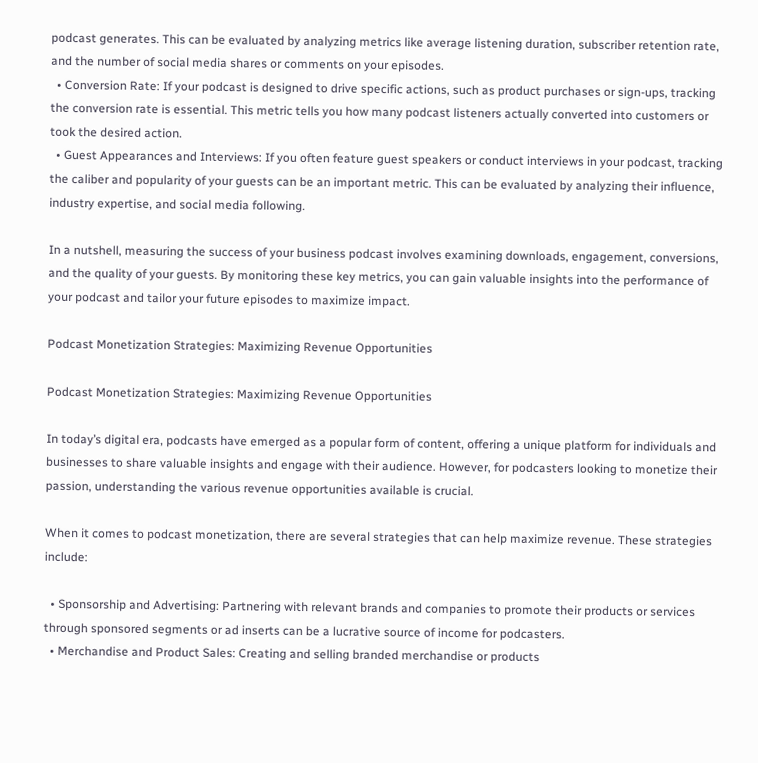podcast generates. This can be evaluated by analyzing metrics like average listening duration, subscriber retention rate, and the number of social media shares or comments on your episodes.
  • Conversion Rate: If your podcast is designed to drive specific actions, such as product purchases or sign-ups, tracking the conversion rate is essential. This metric tells you how many podcast listeners actually converted into customers or took the desired action.
  • Guest Appearances and Interviews: If you often feature guest speakers or conduct interviews in your podcast, tracking the caliber and popularity of your guests can be an important metric. This can be evaluated by analyzing their influence, industry expertise, and social media following.

In a nutshell, measuring the success of your business podcast involves examining downloads, engagement, conversions, and the quality of your guests. By monitoring these key metrics, you can gain valuable insights into the performance of your podcast and tailor your future episodes to maximize impact.

Podcast Monetization Strategies: Maximizing Revenue Opportunities

Podcast Monetization Strategies: Maximizing Revenue Opportunities

In today’s digital era, podcasts have emerged as a popular form of content, offering a unique platform for individuals and businesses to share valuable insights and engage with their audience. However, for podcasters looking to monetize their passion, understanding the various revenue opportunities available is crucial.

When it comes to podcast monetization, there are several strategies that can help maximize revenue. These strategies include:

  • Sponsorship and Advertising: Partnering with relevant brands and companies to promote their products or services through sponsored segments or ad inserts can be a lucrative source of income for podcasters.
  • Merchandise and Product Sales: Creating and selling branded merchandise or products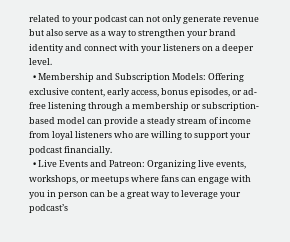related to your podcast can not only generate revenue but also serve as a way to strengthen your brand identity and connect with your listeners on a deeper level.
  • Membership and Subscription Models: Offering exclusive content, early access, bonus episodes, or ad-free listening through a membership or subscription-based model can provide a steady stream of income from loyal listeners who are willing to support your podcast financially.
  • Live Events and Patreon: Organizing live events, workshops, or meetups where fans can engage with you in person can be a great way to leverage your podcast’s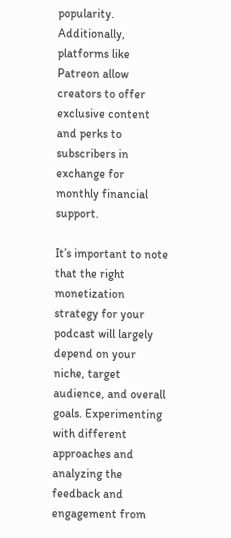popularity. Additionally, platforms like Patreon allow creators to offer exclusive content and perks to subscribers in exchange for monthly financial support.

It’s important to note that the right monetization strategy for your podcast will largely depend on your niche, target audience, and overall goals. Experimenting with different approaches and analyzing the feedback and engagement from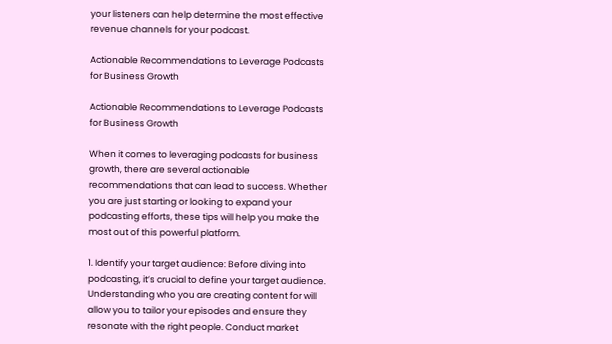your listeners can help determine the most effective revenue channels for your podcast.

Actionable Recommendations to Leverage Podcasts for Business Growth

Actionable Recommendations to Leverage Podcasts for Business Growth

When it comes to leveraging podcasts for business growth, there are several actionable recommendations that can lead to success. Whether you are just starting or looking to expand your podcasting efforts, these tips will help you make the most out of this powerful platform.

1. Identify your target audience: Before diving into podcasting, it’s crucial to define your target audience. Understanding who you are creating content for will allow you to tailor your episodes and ensure they resonate with the right people. Conduct market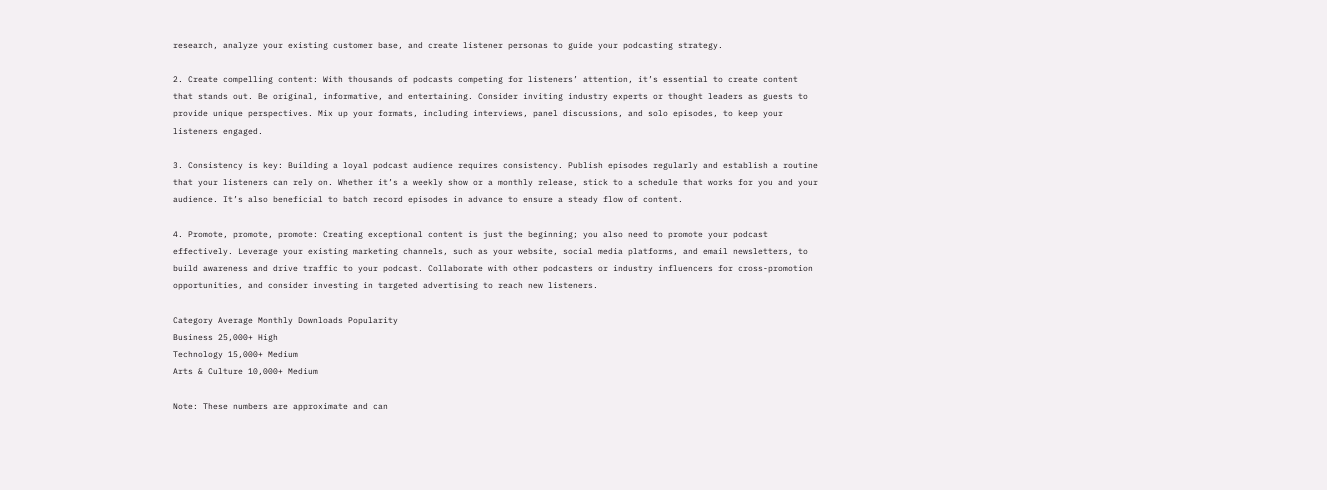research, analyze your existing customer base, and create listener personas to guide your podcasting strategy.

2. Create compelling content: With thousands of podcasts competing for listeners’ attention, it’s essential to create content that stands out. Be original, informative, and entertaining. Consider inviting industry experts or thought leaders as guests to provide unique perspectives. Mix up your formats, including interviews, panel discussions, and solo episodes, to keep your listeners engaged.

3. Consistency is key: Building a loyal podcast audience requires consistency. Publish episodes regularly and establish a routine that your listeners can rely on. Whether it’s a weekly show or a monthly release, stick to a schedule that works for you and your audience. It’s also beneficial to batch record episodes in advance to ensure a steady flow of content.

4. Promote, promote, promote: Creating exceptional content is just the beginning; you also need to promote your podcast effectively. Leverage your existing marketing channels, such as your website, social media platforms, and email newsletters, to build awareness and drive traffic to your podcast. Collaborate with other podcasters or industry influencers for cross-promotion opportunities, and consider investing in targeted advertising to reach new listeners.

Category Average Monthly Downloads Popularity
Business 25,000+ High
Technology 15,000+ Medium
Arts & Culture 10,000+ Medium

Note: These numbers are approximate and can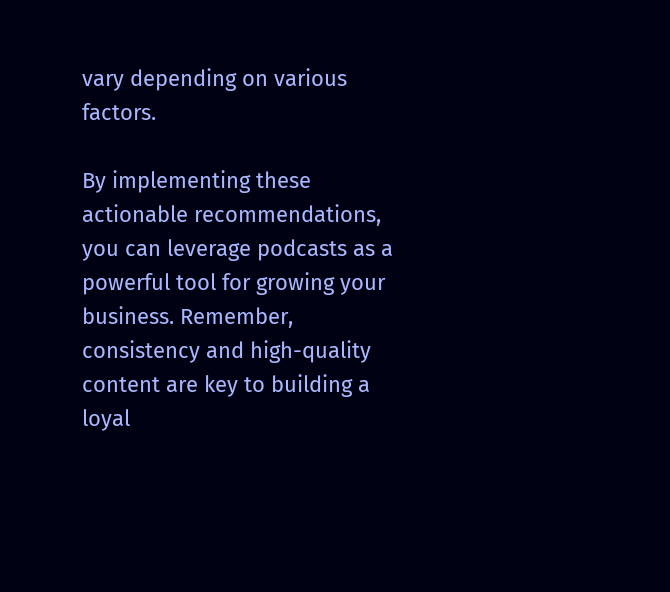vary depending on various factors.

By implementing these actionable recommendations, you can leverage podcasts as a powerful tool for growing your business. Remember, consistency and high-quality content are key to building a loyal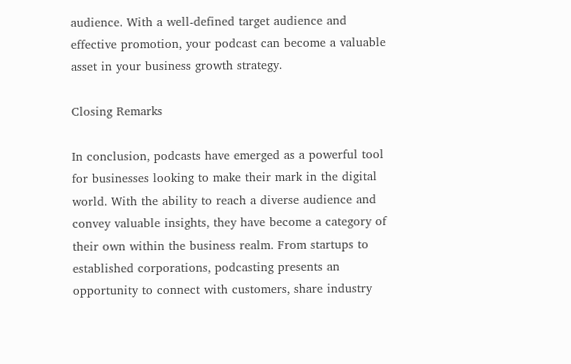audience. With a well-defined target audience and effective promotion, your podcast can become a valuable asset in your business growth strategy.

Closing Remarks

In conclusion, podcasts have emerged as a powerful tool for businesses looking to make their mark in the digital world. With the ability to reach a diverse audience and convey valuable insights, they have become a category of their own within the business realm. From startups to established corporations, podcasting presents an opportunity to connect with customers, share industry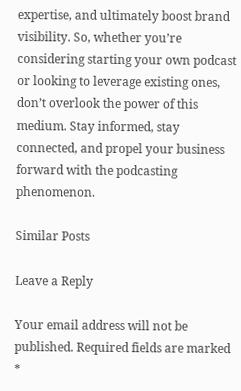expertise, and ultimately boost brand visibility. So, whether you’re considering starting your own podcast or looking to leverage existing ones, don’t overlook the power of this medium. Stay informed, stay connected, and propel your business forward with the podcasting phenomenon.

Similar Posts

Leave a Reply

Your email address will not be published. Required fields are marked *